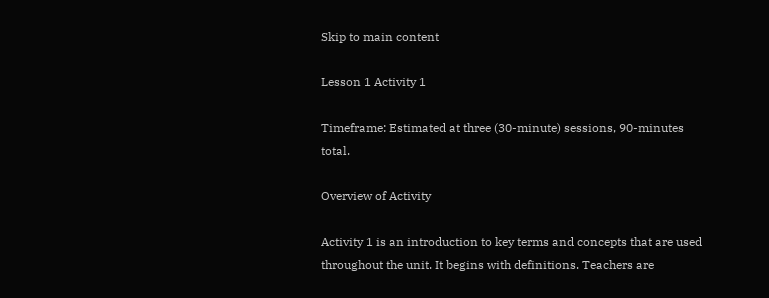Skip to main content

Lesson 1 Activity 1

Timeframe: Estimated at three (30-minute) sessions, 90-minutes total.

Overview of Activity

Activity 1 is an introduction to key terms and concepts that are used throughout the unit. It begins with definitions. Teachers are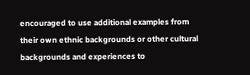encouraged to use additional examples from their own ethnic backgrounds or other cultural backgrounds and experiences to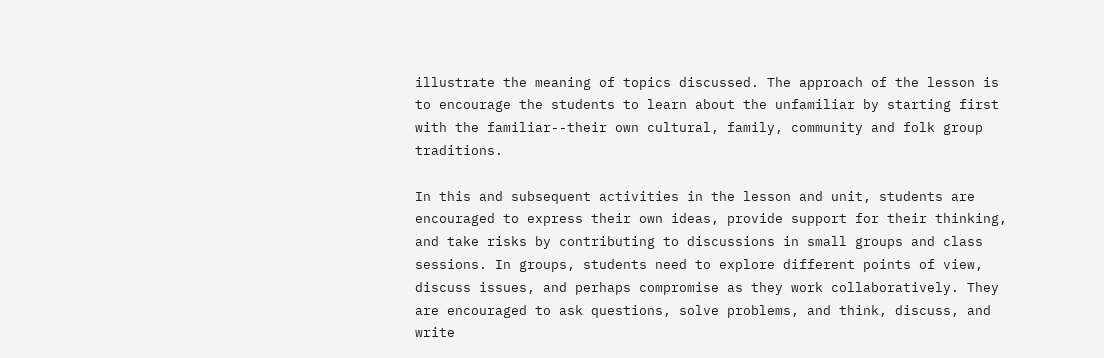illustrate the meaning of topics discussed. The approach of the lesson is to encourage the students to learn about the unfamiliar by starting first with the familiar--their own cultural, family, community and folk group traditions.

In this and subsequent activities in the lesson and unit, students are encouraged to express their own ideas, provide support for their thinking, and take risks by contributing to discussions in small groups and class sessions. In groups, students need to explore different points of view, discuss issues, and perhaps compromise as they work collaboratively. They are encouraged to ask questions, solve problems, and think, discuss, and write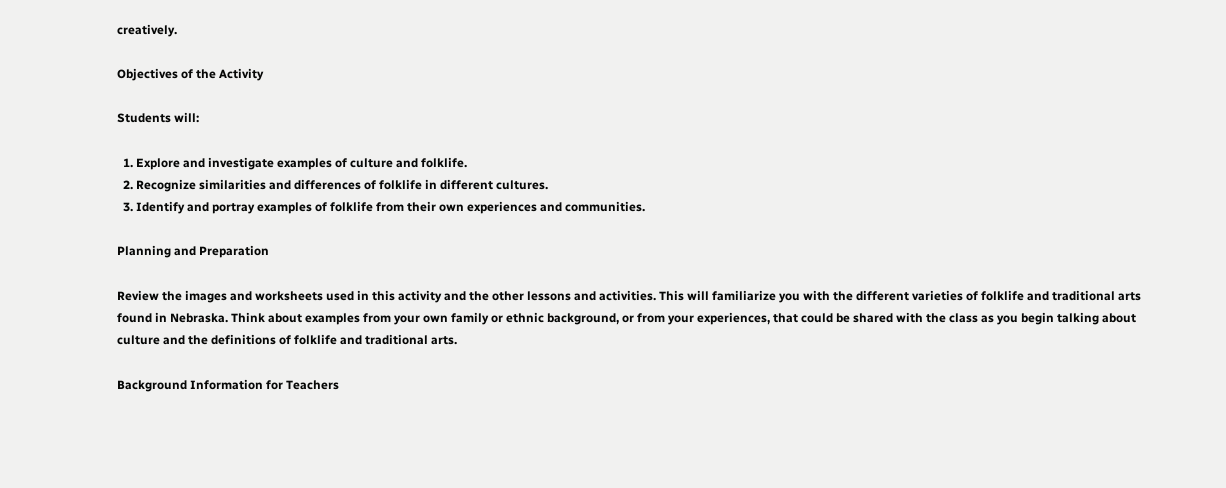creatively.

Objectives of the Activity

Students will:

  1. Explore and investigate examples of culture and folklife.
  2. Recognize similarities and differences of folklife in different cultures.
  3. Identify and portray examples of folklife from their own experiences and communities.

Planning and Preparation

Review the images and worksheets used in this activity and the other lessons and activities. This will familiarize you with the different varieties of folklife and traditional arts found in Nebraska. Think about examples from your own family or ethnic background, or from your experiences, that could be shared with the class as you begin talking about culture and the definitions of folklife and traditional arts.

Background Information for Teachers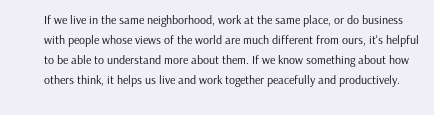If we live in the same neighborhood, work at the same place, or do business with people whose views of the world are much different from ours, it's helpful to be able to understand more about them. If we know something about how others think, it helps us live and work together peacefully and productively.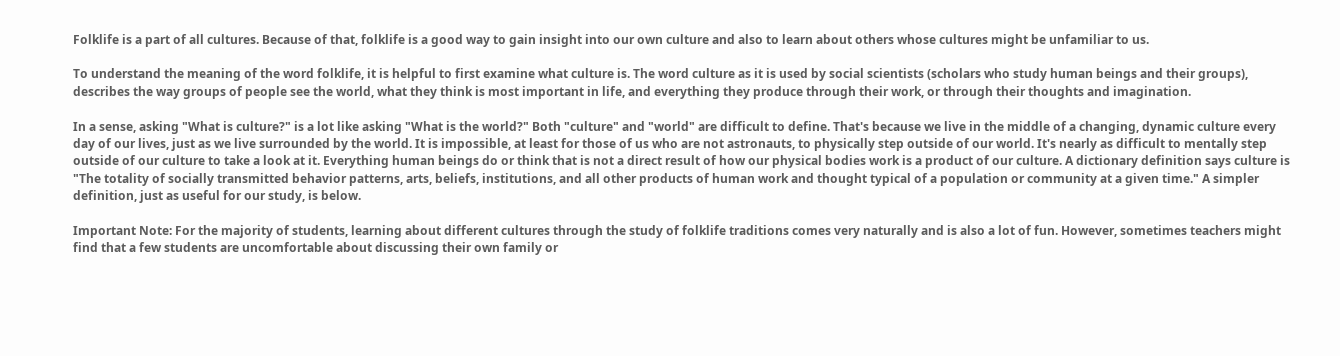Folklife is a part of all cultures. Because of that, folklife is a good way to gain insight into our own culture and also to learn about others whose cultures might be unfamiliar to us.

To understand the meaning of the word folklife, it is helpful to first examine what culture is. The word culture as it is used by social scientists (scholars who study human beings and their groups), describes the way groups of people see the world, what they think is most important in life, and everything they produce through their work, or through their thoughts and imagination.

In a sense, asking "What is culture?" is a lot like asking "What is the world?" Both "culture" and "world" are difficult to define. That's because we live in the middle of a changing, dynamic culture every day of our lives, just as we live surrounded by the world. It is impossible, at least for those of us who are not astronauts, to physically step outside of our world. It's nearly as difficult to mentally step outside of our culture to take a look at it. Everything human beings do or think that is not a direct result of how our physical bodies work is a product of our culture. A dictionary definition says culture is "The totality of socially transmitted behavior patterns, arts, beliefs, institutions, and all other products of human work and thought typical of a population or community at a given time." A simpler definition, just as useful for our study, is below.

Important Note: For the majority of students, learning about different cultures through the study of folklife traditions comes very naturally and is also a lot of fun. However, sometimes teachers might find that a few students are uncomfortable about discussing their own family or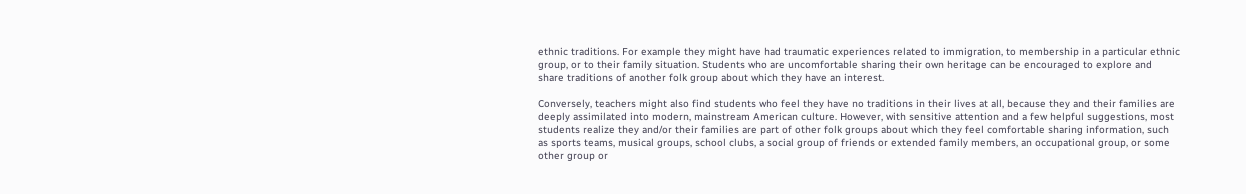ethnic traditions. For example they might have had traumatic experiences related to immigration, to membership in a particular ethnic group, or to their family situation. Students who are uncomfortable sharing their own heritage can be encouraged to explore and share traditions of another folk group about which they have an interest.

Conversely, teachers might also find students who feel they have no traditions in their lives at all, because they and their families are deeply assimilated into modern, mainstream American culture. However, with sensitive attention and a few helpful suggestions, most students realize they and/or their families are part of other folk groups about which they feel comfortable sharing information, such as sports teams, musical groups, school clubs, a social group of friends or extended family members, an occupational group, or some other group or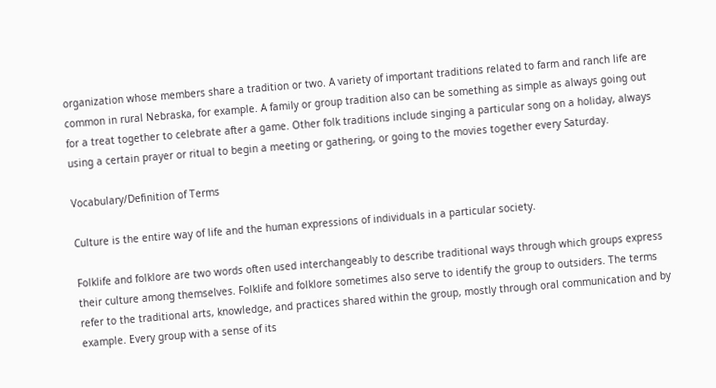organization whose members share a tradition or two. A variety of important traditions related to farm and ranch life are common in rural Nebraska, for example. A family or group tradition also can be something as simple as always going out for a treat together to celebrate after a game. Other folk traditions include singing a particular song on a holiday, always using a certain prayer or ritual to begin a meeting or gathering, or going to the movies together every Saturday.

Vocabulary/Definition of Terms

Culture is the entire way of life and the human expressions of individuals in a particular society.

Folklife and folklore are two words often used interchangeably to describe traditional ways through which groups express their culture among themselves. Folklife and folklore sometimes also serve to identify the group to outsiders. The terms refer to the traditional arts, knowledge, and practices shared within the group, mostly through oral communication and by example. Every group with a sense of its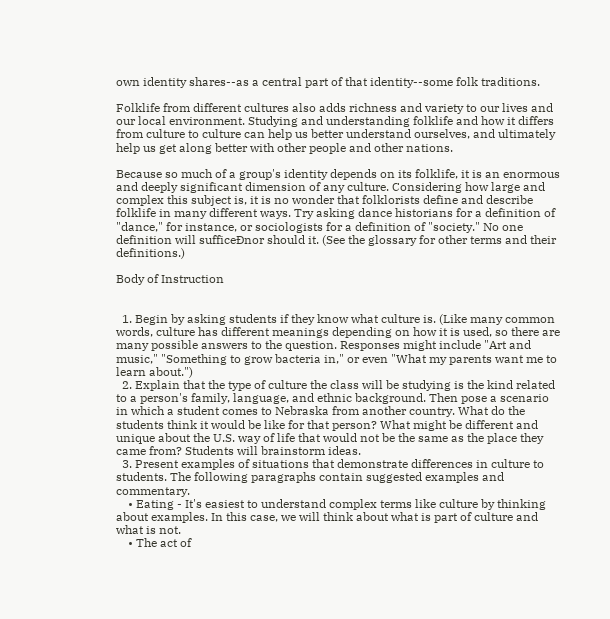own identity shares--as a central part of that identity--some folk traditions.

Folklife from different cultures also adds richness and variety to our lives and our local environment. Studying and understanding folklife and how it differs from culture to culture can help us better understand ourselves, and ultimately help us get along better with other people and other nations.

Because so much of a group's identity depends on its folklife, it is an enormous and deeply significant dimension of any culture. Considering how large and complex this subject is, it is no wonder that folklorists define and describe folklife in many different ways. Try asking dance historians for a definition of "dance," for instance, or sociologists for a definition of "society." No one definition will sufficeÐnor should it. (See the glossary for other terms and their definitions.)

Body of Instruction


  1. Begin by asking students if they know what culture is. (Like many common words, culture has different meanings depending on how it is used, so there are many possible answers to the question. Responses might include "Art and music," "Something to grow bacteria in," or even "What my parents want me to learn about.")
  2. Explain that the type of culture the class will be studying is the kind related to a person's family, language, and ethnic background. Then pose a scenario in which a student comes to Nebraska from another country. What do the students think it would be like for that person? What might be different and unique about the U.S. way of life that would not be the same as the place they came from? Students will brainstorm ideas.
  3. Present examples of situations that demonstrate differences in culture to students. The following paragraphs contain suggested examples and commentary.
    • Eating - It's easiest to understand complex terms like culture by thinking about examples. In this case, we will think about what is part of culture and what is not.
    • The act of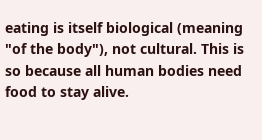eating is itself biological (meaning "of the body"), not cultural. This is so because all human bodies need food to stay alive.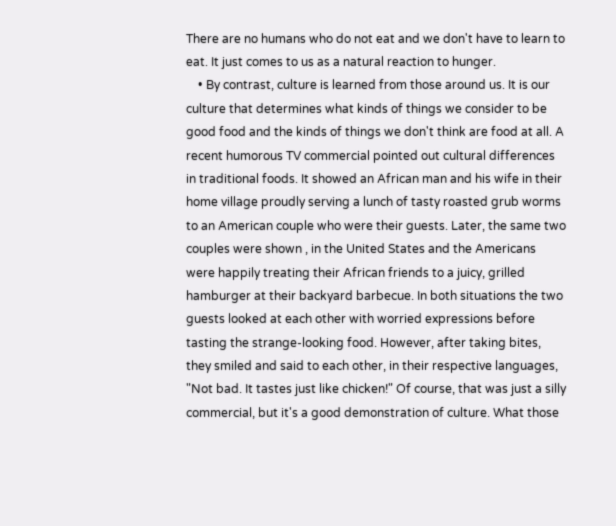There are no humans who do not eat and we don't have to learn to eat. It just comes to us as a natural reaction to hunger.
    • By contrast, culture is learned from those around us. It is our culture that determines what kinds of things we consider to be good food and the kinds of things we don't think are food at all. A recent humorous TV commercial pointed out cultural differences in traditional foods. It showed an African man and his wife in their home village proudly serving a lunch of tasty roasted grub worms to an American couple who were their guests. Later, the same two couples were shown , in the United States and the Americans were happily treating their African friends to a juicy, grilled hamburger at their backyard barbecue. In both situations the two guests looked at each other with worried expressions before tasting the strange-looking food. However, after taking bites, they smiled and said to each other, in their respective languages, "Not bad. It tastes just like chicken!" Of course, that was just a silly commercial, but it's a good demonstration of culture. What those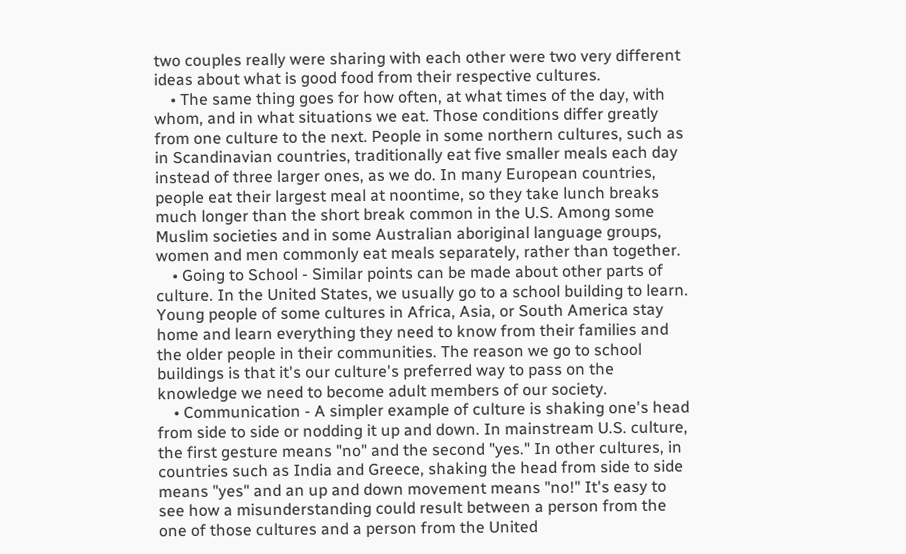two couples really were sharing with each other were two very different ideas about what is good food from their respective cultures.
    • The same thing goes for how often, at what times of the day, with whom, and in what situations we eat. Those conditions differ greatly from one culture to the next. People in some northern cultures, such as in Scandinavian countries, traditionally eat five smaller meals each day instead of three larger ones, as we do. In many European countries, people eat their largest meal at noontime, so they take lunch breaks much longer than the short break common in the U.S. Among some Muslim societies and in some Australian aboriginal language groups, women and men commonly eat meals separately, rather than together.
    • Going to School - Similar points can be made about other parts of culture. In the United States, we usually go to a school building to learn. Young people of some cultures in Africa, Asia, or South America stay home and learn everything they need to know from their families and the older people in their communities. The reason we go to school buildings is that it's our culture's preferred way to pass on the knowledge we need to become adult members of our society.
    • Communication - A simpler example of culture is shaking one's head from side to side or nodding it up and down. In mainstream U.S. culture, the first gesture means "no" and the second "yes." In other cultures, in countries such as India and Greece, shaking the head from side to side means "yes" and an up and down movement means "no!" It's easy to see how a misunderstanding could result between a person from the one of those cultures and a person from the United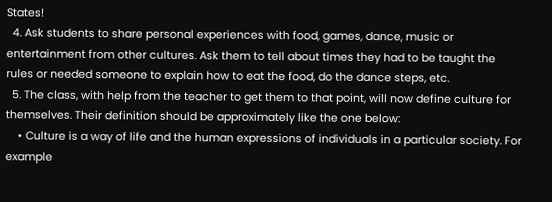States!
  4. Ask students to share personal experiences with food, games, dance, music or entertainment from other cultures. Ask them to tell about times they had to be taught the rules or needed someone to explain how to eat the food, do the dance steps, etc.
  5. The class, with help from the teacher to get them to that point, will now define culture for themselves. Their definition should be approximately like the one below:
    • Culture is a way of life and the human expressions of individuals in a particular society. For example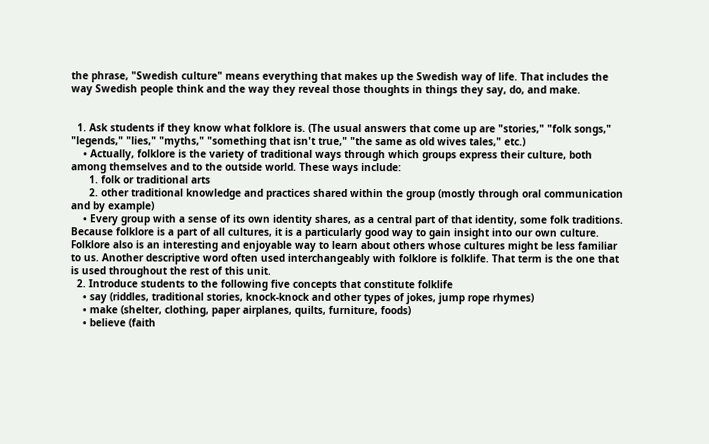the phrase, "Swedish culture" means everything that makes up the Swedish way of life. That includes the way Swedish people think and the way they reveal those thoughts in things they say, do, and make.


  1. Ask students if they know what folklore is. (The usual answers that come up are "stories," "folk songs," "legends," "lies," "myths," "something that isn't true," "the same as old wives tales," etc.)
    • Actually, folklore is the variety of traditional ways through which groups express their culture, both among themselves and to the outside world. These ways include:
      1. folk or traditional arts
      2. other traditional knowledge and practices shared within the group (mostly through oral communication and by example)
    • Every group with a sense of its own identity shares, as a central part of that identity, some folk traditions. Because folklore is a part of all cultures, it is a particularly good way to gain insight into our own culture. Folklore also is an interesting and enjoyable way to learn about others whose cultures might be less familiar to us. Another descriptive word often used interchangeably with folklore is folklife. That term is the one that is used throughout the rest of this unit.
  2. Introduce students to the following five concepts that constitute folklife
    • say (riddles, traditional stories, knock-knock and other types of jokes, jump rope rhymes)
    • make (shelter, clothing, paper airplanes, quilts, furniture, foods)
    • believe (faith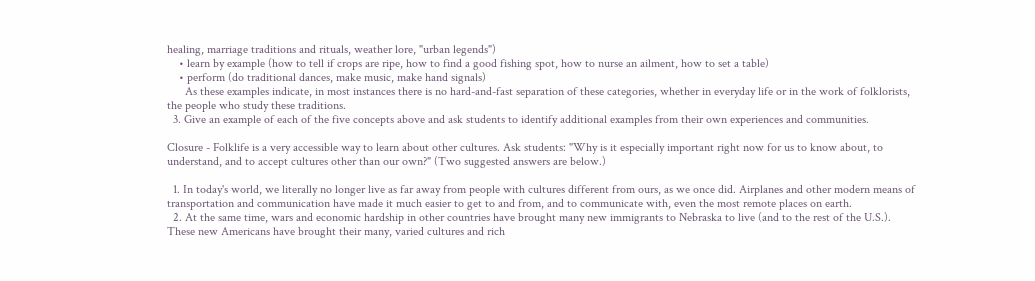healing, marriage traditions and rituals, weather lore, "urban legends")
    • learn by example (how to tell if crops are ripe, how to find a good fishing spot, how to nurse an ailment, how to set a table)
    • perform (do traditional dances, make music, make hand signals)
      As these examples indicate, in most instances there is no hard-and-fast separation of these categories, whether in everyday life or in the work of folklorists, the people who study these traditions.
  3. Give an example of each of the five concepts above and ask students to identify additional examples from their own experiences and communities.

Closure - Folklife is a very accessible way to learn about other cultures. Ask students: "Why is it especially important right now for us to know about, to understand, and to accept cultures other than our own?" (Two suggested answers are below.)

  1. In today's world, we literally no longer live as far away from people with cultures different from ours, as we once did. Airplanes and other modern means of transportation and communication have made it much easier to get to and from, and to communicate with, even the most remote places on earth.
  2. At the same time, wars and economic hardship in other countries have brought many new immigrants to Nebraska to live (and to the rest of the U.S.). These new Americans have brought their many, varied cultures and rich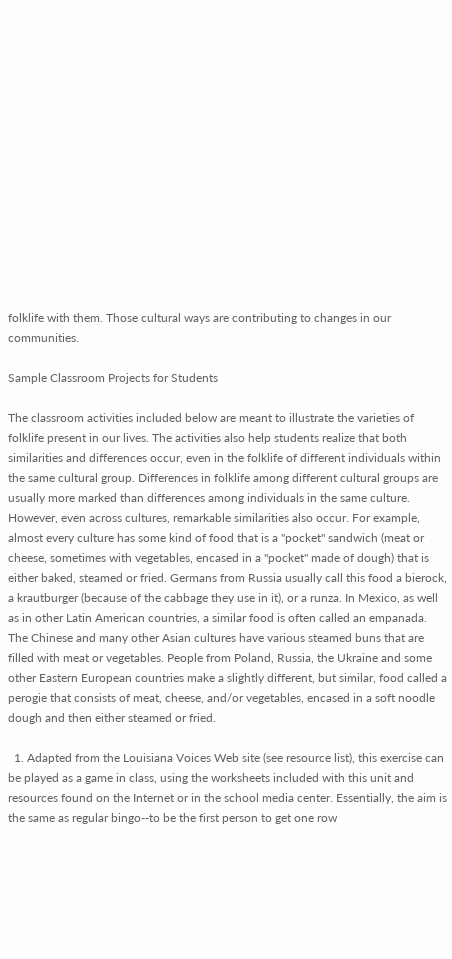folklife with them. Those cultural ways are contributing to changes in our communities.

Sample Classroom Projects for Students

The classroom activities included below are meant to illustrate the varieties of folklife present in our lives. The activities also help students realize that both similarities and differences occur, even in the folklife of different individuals within the same cultural group. Differences in folklife among different cultural groups are usually more marked than differences among individuals in the same culture. However, even across cultures, remarkable similarities also occur. For example, almost every culture has some kind of food that is a "pocket" sandwich (meat or cheese, sometimes with vegetables, encased in a "pocket" made of dough) that is either baked, steamed or fried. Germans from Russia usually call this food a bierock, a krautburger (because of the cabbage they use in it), or a runza. In Mexico, as well as in other Latin American countries, a similar food is often called an empanada. The Chinese and many other Asian cultures have various steamed buns that are filled with meat or vegetables. People from Poland, Russia, the Ukraine and some other Eastern European countries make a slightly different, but similar, food called a perogie that consists of meat, cheese, and/or vegetables, encased in a soft noodle dough and then either steamed or fried.

  1. Adapted from the Louisiana Voices Web site (see resource list), this exercise can be played as a game in class, using the worksheets included with this unit and resources found on the Internet or in the school media center. Essentially, the aim is the same as regular bingo--to be the first person to get one row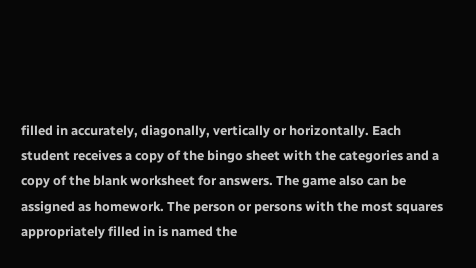filled in accurately, diagonally, vertically or horizontally. Each student receives a copy of the bingo sheet with the categories and a copy of the blank worksheet for answers. The game also can be assigned as homework. The person or persons with the most squares appropriately filled in is named the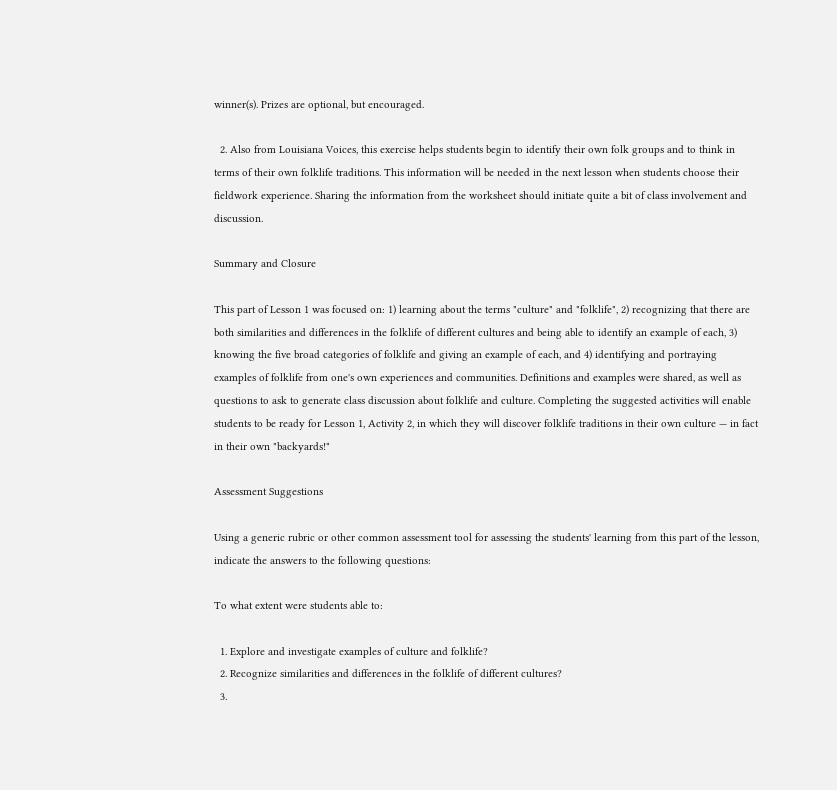winner(s). Prizes are optional, but encouraged.

  2. Also from Louisiana Voices, this exercise helps students begin to identify their own folk groups and to think in terms of their own folklife traditions. This information will be needed in the next lesson when students choose their fieldwork experience. Sharing the information from the worksheet should initiate quite a bit of class involvement and discussion.

Summary and Closure

This part of Lesson 1 was focused on: 1) learning about the terms "culture" and "folklife", 2) recognizing that there are both similarities and differences in the folklife of different cultures and being able to identify an example of each, 3) knowing the five broad categories of folklife and giving an example of each, and 4) identifying and portraying examples of folklife from one's own experiences and communities. Definitions and examples were shared, as well as questions to ask to generate class discussion about folklife and culture. Completing the suggested activities will enable students to be ready for Lesson 1, Activity 2, in which they will discover folklife traditions in their own culture — in fact in their own "backyards!"

Assessment Suggestions

Using a generic rubric or other common assessment tool for assessing the students' learning from this part of the lesson, indicate the answers to the following questions:

To what extent were students able to:

  1. Explore and investigate examples of culture and folklife?
  2. Recognize similarities and differences in the folklife of different cultures?
  3.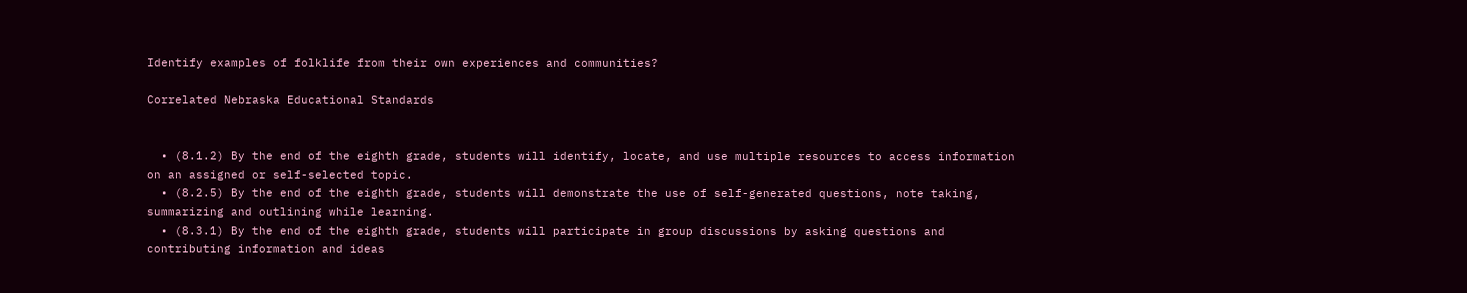Identify examples of folklife from their own experiences and communities?

Correlated Nebraska Educational Standards


  • (8.1.2) By the end of the eighth grade, students will identify, locate, and use multiple resources to access information on an assigned or self-selected topic.
  • (8.2.5) By the end of the eighth grade, students will demonstrate the use of self-generated questions, note taking, summarizing and outlining while learning.
  • (8.3.1) By the end of the eighth grade, students will participate in group discussions by asking questions and contributing information and ideas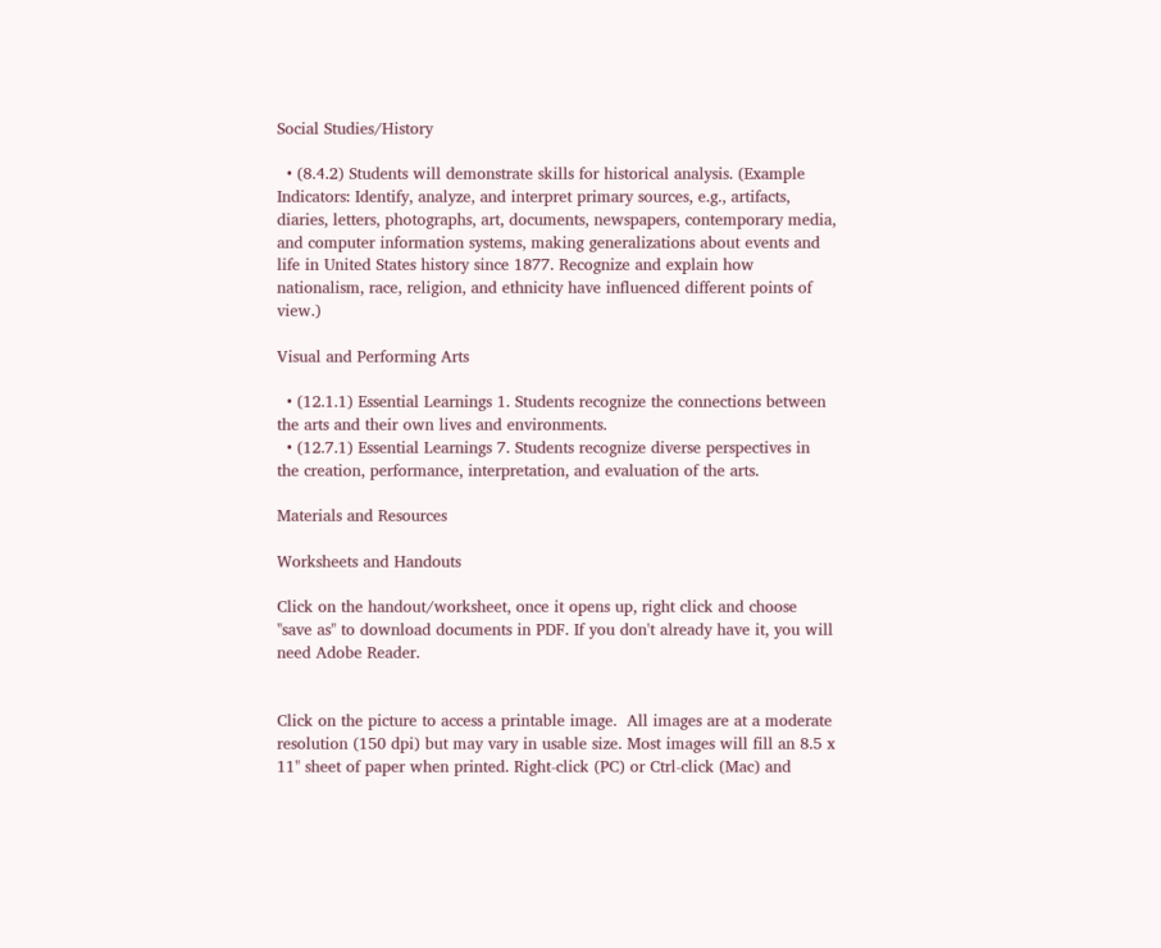Social Studies/History

  • (8.4.2) Students will demonstrate skills for historical analysis. (Example Indicators: Identify, analyze, and interpret primary sources, e.g., artifacts, diaries, letters, photographs, art, documents, newspapers, contemporary media, and computer information systems, making generalizations about events and life in United States history since 1877. Recognize and explain how nationalism, race, religion, and ethnicity have influenced different points of view.)

Visual and Performing Arts

  • (12.1.1) Essential Learnings 1. Students recognize the connections between the arts and their own lives and environments.
  • (12.7.1) Essential Learnings 7. Students recognize diverse perspectives in the creation, performance, interpretation, and evaluation of the arts.

Materials and Resources

Worksheets and Handouts

Click on the handout/worksheet, once it opens up, right click and choose "save as" to download documents in PDF. If you don't already have it, you will need Adobe Reader.


Click on the picture to access a printable image.  All images are at a moderate resolution (150 dpi) but may vary in usable size. Most images will fill an 8.5 x 11" sheet of paper when printed. Right-click (PC) or Ctrl-click (Mac) and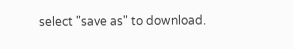select "save as" to download.